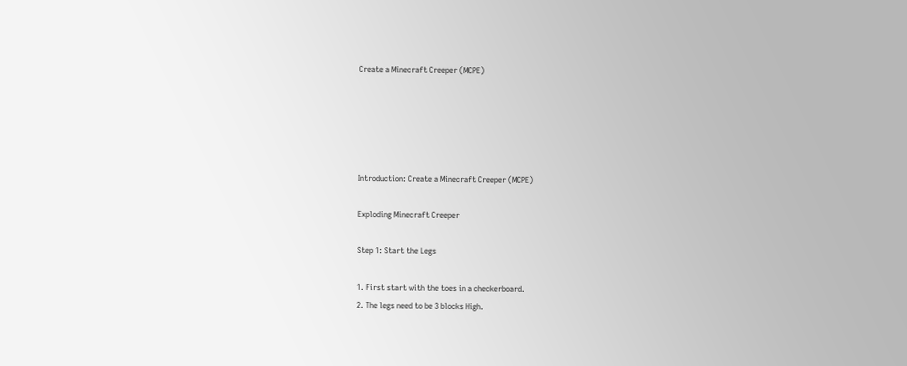Create a Minecraft Creeper (MCPE)





Introduction: Create a Minecraft Creeper (MCPE)

Exploding Minecraft Creeper

Step 1: Start the Legs

1. First start with the toes in a checkerboard.
2. The legs need to be 3 blocks High.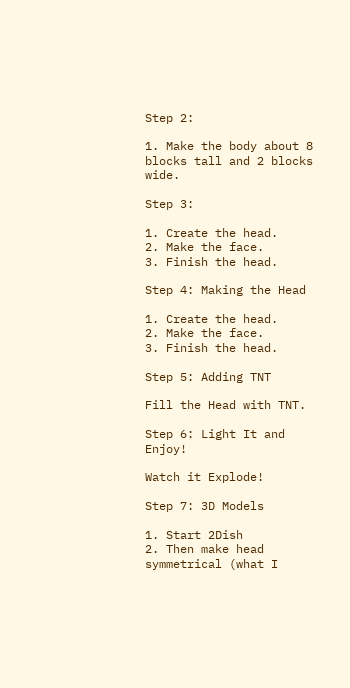Step 2:

1. Make the body about 8 blocks tall and 2 blocks wide.

Step 3:

1. Create the head.
2. Make the face.
3. Finish the head.

Step 4: Making the Head

1. Create the head.
2. Make the face.
3. Finish the head.

Step 5: Adding TNT

Fill the Head with TNT.

Step 6: Light It and Enjoy!

Watch it Explode!

Step 7: 3D Models

1. Start 2Dish
2. Then make head symmetrical (what I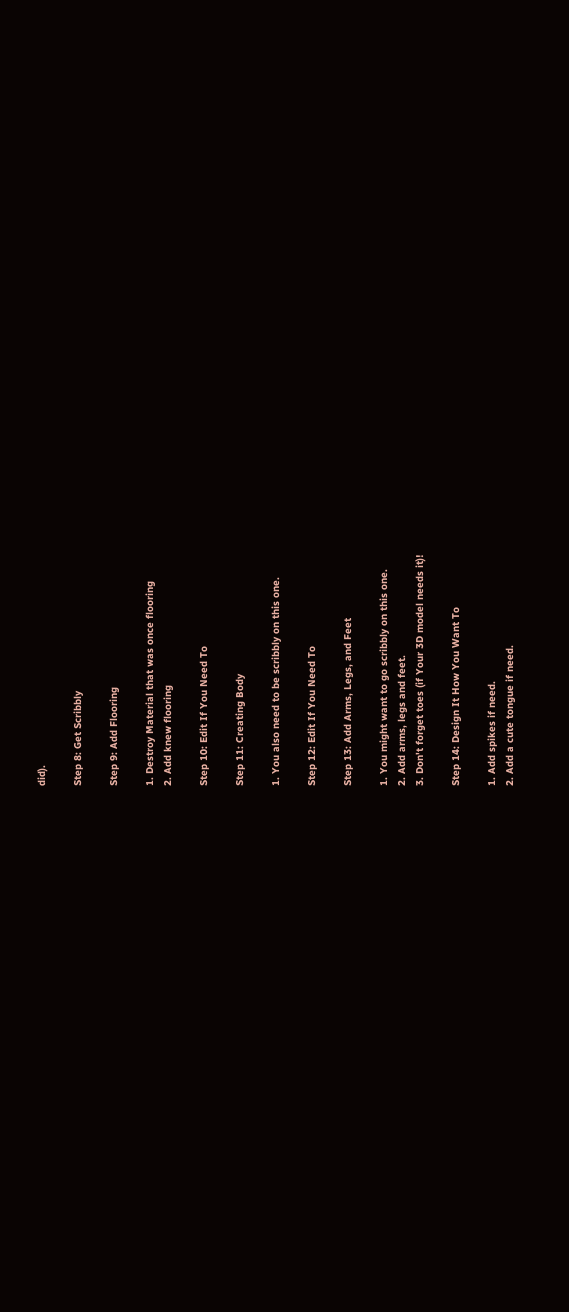did).

Step 8: Get Scribbly

Step 9: Add Flooring

1. Destroy Material that was once flooring
2. Add knew flooring

Step 10: Edit If You Need To

Step 11: Creating Body

1. You also need to be scribbly on this one.

Step 12: Edit If You Need To

Step 13: Add Arms, Legs, and Feet

1. You might want to go scribbly on this one.
2. Add arms, legs and feet.
3. Don't forget toes (if Your 3D model needs it)!

Step 14: Design It How You Want To

1. Add spikes if need.
2. Add a cute tongue if need.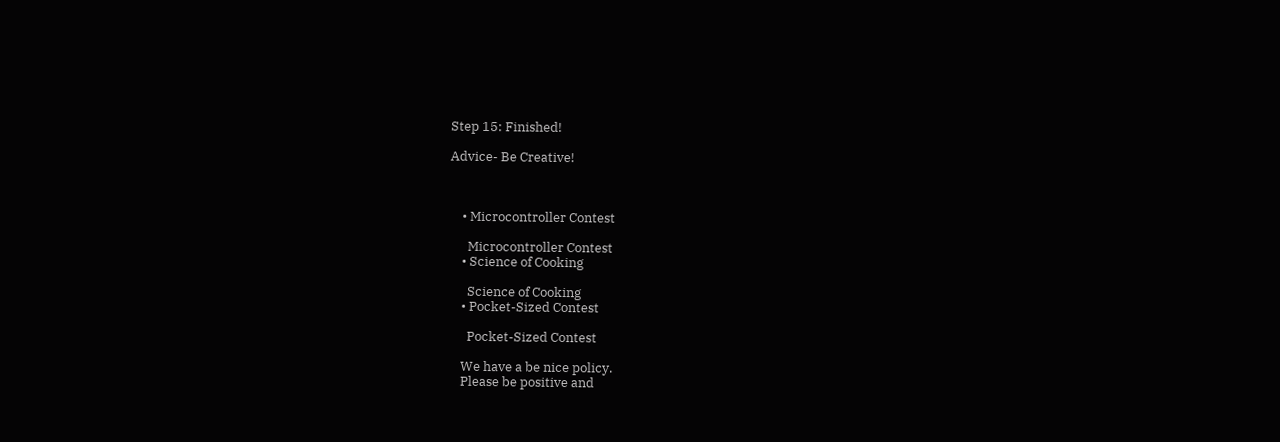Step 15: Finished!

Advice- Be Creative!



    • Microcontroller Contest

      Microcontroller Contest
    • Science of Cooking

      Science of Cooking
    • Pocket-Sized Contest

      Pocket-Sized Contest

    We have a be nice policy.
    Please be positive and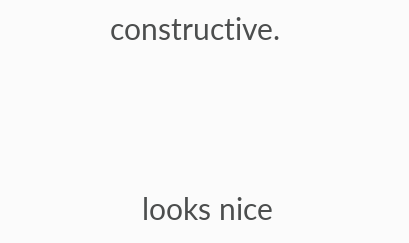constructive.




    looks nice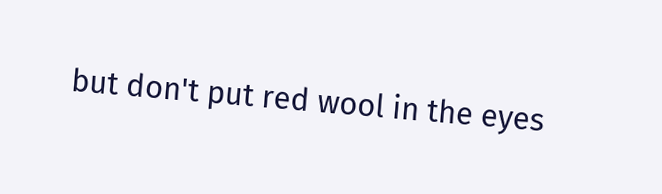but don't put red wool in the eyes